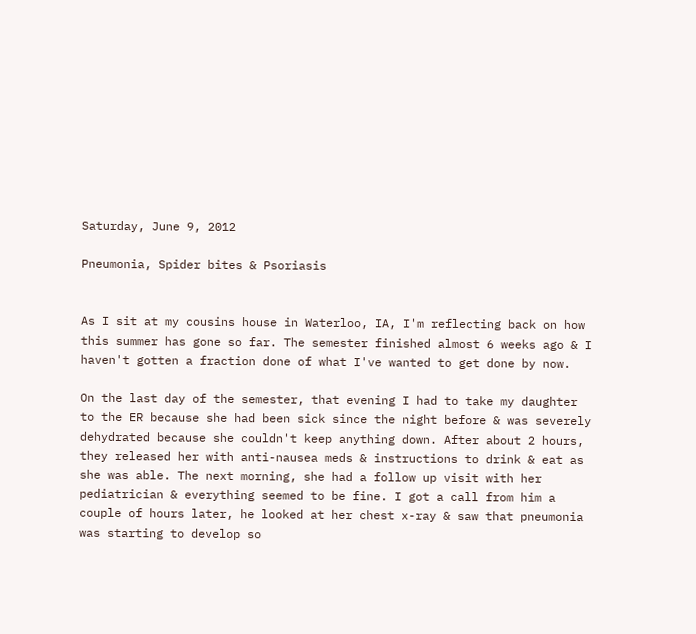Saturday, June 9, 2012

Pneumonia, Spider bites & Psoriasis


As I sit at my cousins house in Waterloo, IA, I'm reflecting back on how this summer has gone so far. The semester finished almost 6 weeks ago & I haven't gotten a fraction done of what I've wanted to get done by now.

On the last day of the semester, that evening I had to take my daughter to the ER because she had been sick since the night before & was severely dehydrated because she couldn't keep anything down. After about 2 hours, they released her with anti-nausea meds & instructions to drink & eat as she was able. The next morning, she had a follow up visit with her pediatrician & everything seemed to be fine. I got a call from him a couple of hours later, he looked at her chest x-ray & saw that pneumonia was starting to develop so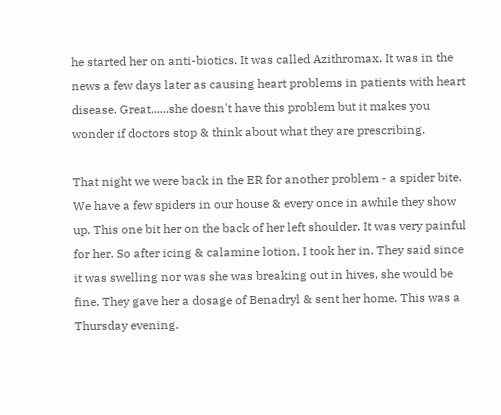he started her on anti-biotics. It was called Azithromax. It was in the news a few days later as causing heart problems in patients with heart disease. Great......she doesn't have this problem but it makes you wonder if doctors stop & think about what they are prescribing.

That night we were back in the ER for another problem - a spider bite. We have a few spiders in our house & every once in awhile they show up. This one bit her on the back of her left shoulder. It was very painful for her. So after icing & calamine lotion, I took her in. They said since it was swelling nor was she was breaking out in hives, she would be fine. They gave her a dosage of Benadryl & sent her home. This was a Thursday evening.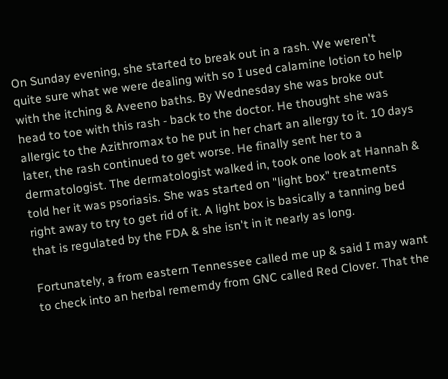On Sunday evening, she started to break out in a rash. We weren't quite sure what we were dealing with so I used calamine lotion to help with the itching & Aveeno baths. By Wednesday she was broke out head to toe with this rash - back to the doctor. He thought she was allergic to the Azithromax to he put in her chart an allergy to it. 10 days later, the rash continued to get worse. He finally sent her to a dermatologist. The dermatologist walked in, took one look at Hannah & told her it was psoriasis. She was started on "light box" treatments right away to try to get rid of it. A light box is basically a tanning bed that is regulated by the FDA & she isn't in it nearly as long.

Fortunately, a from eastern Tennessee called me up & said I may want to check into an herbal rememdy from GNC called Red Clover. That the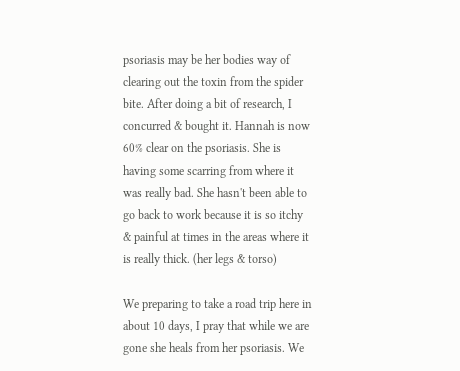psoriasis may be her bodies way of clearing out the toxin from the spider bite. After doing a bit of research, I concurred & bought it. Hannah is now 60% clear on the psoriasis. She is having some scarring from where it was really bad. She hasn't been able to go back to work because it is so itchy & painful at times in the areas where it is really thick. (her legs & torso)

We preparing to take a road trip here in about 10 days, I pray that while we are gone she heals from her psoriasis. We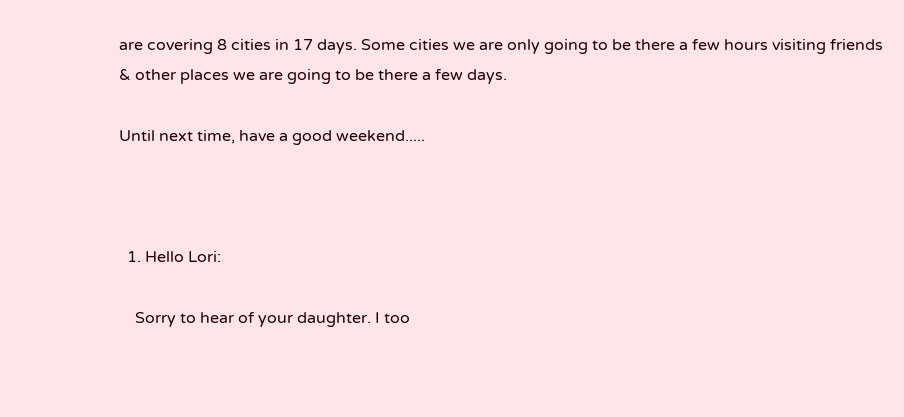are covering 8 cities in 17 days. Some cities we are only going to be there a few hours visiting friends & other places we are going to be there a few days.

Until next time, have a good weekend.....



  1. Hello Lori:

    Sorry to hear of your daughter. I too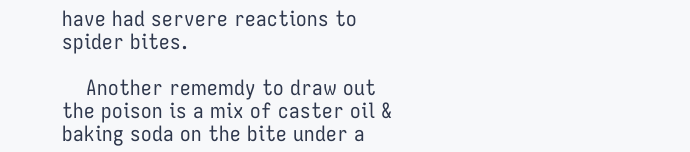have had servere reactions to spider bites.

    Another rememdy to draw out the poison is a mix of caster oil & baking soda on the bite under a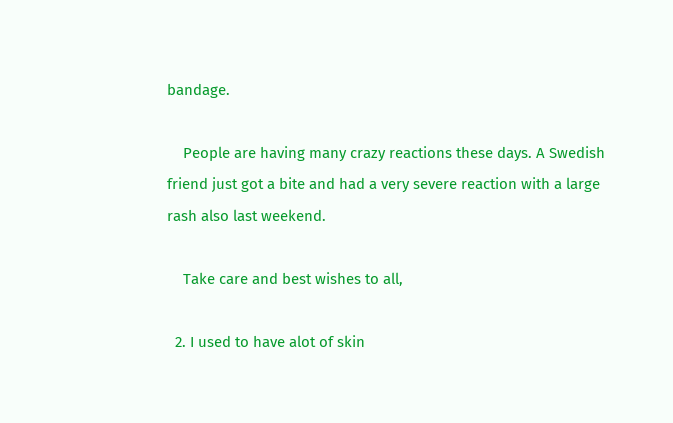bandage.

    People are having many crazy reactions these days. A Swedish friend just got a bite and had a very severe reaction with a large rash also last weekend.

    Take care and best wishes to all,

  2. I used to have alot of skin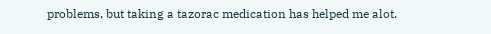problems, but taking a tazorac medication has helped me alot.